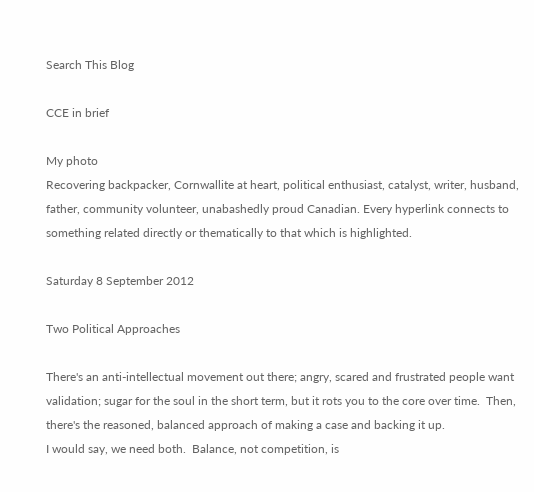Search This Blog

CCE in brief

My photo
Recovering backpacker, Cornwallite at heart, political enthusiast, catalyst, writer, husband, father, community volunteer, unabashedly proud Canadian. Every hyperlink connects to something related directly or thematically to that which is highlighted.

Saturday 8 September 2012

Two Political Approaches

There's an anti-intellectual movement out there; angry, scared and frustrated people want validation; sugar for the soul in the short term, but it rots you to the core over time.  Then, there's the reasoned, balanced approach of making a case and backing it up.
I would say, we need both.  Balance, not competition, is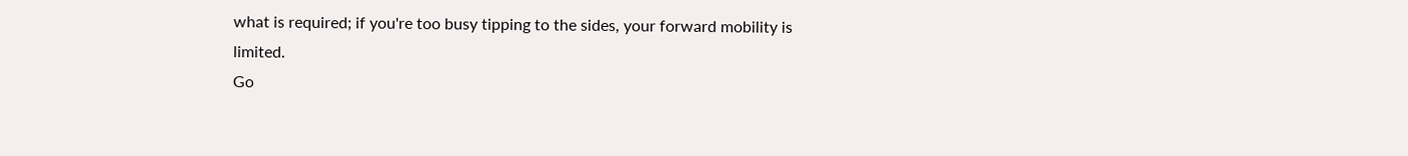what is required; if you're too busy tipping to the sides, your forward mobility is limited.
Go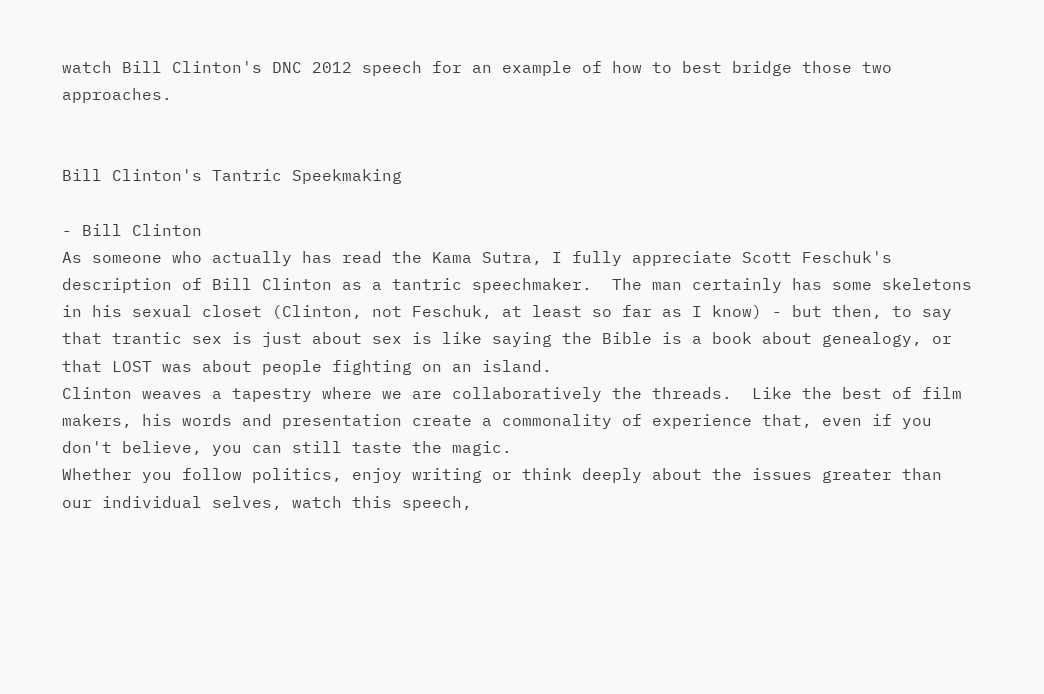watch Bill Clinton's DNC 2012 speech for an example of how to best bridge those two approaches.


Bill Clinton's Tantric Speekmaking

- Bill Clinton
As someone who actually has read the Kama Sutra, I fully appreciate Scott Feschuk's description of Bill Clinton as a tantric speechmaker.  The man certainly has some skeletons in his sexual closet (Clinton, not Feschuk, at least so far as I know) - but then, to say that trantic sex is just about sex is like saying the Bible is a book about genealogy, or that LOST was about people fighting on an island.
Clinton weaves a tapestry where we are collaboratively the threads.  Like the best of film makers, his words and presentation create a commonality of experience that, even if you don't believe, you can still taste the magic.
Whether you follow politics, enjoy writing or think deeply about the issues greater than our individual selves, watch this speech,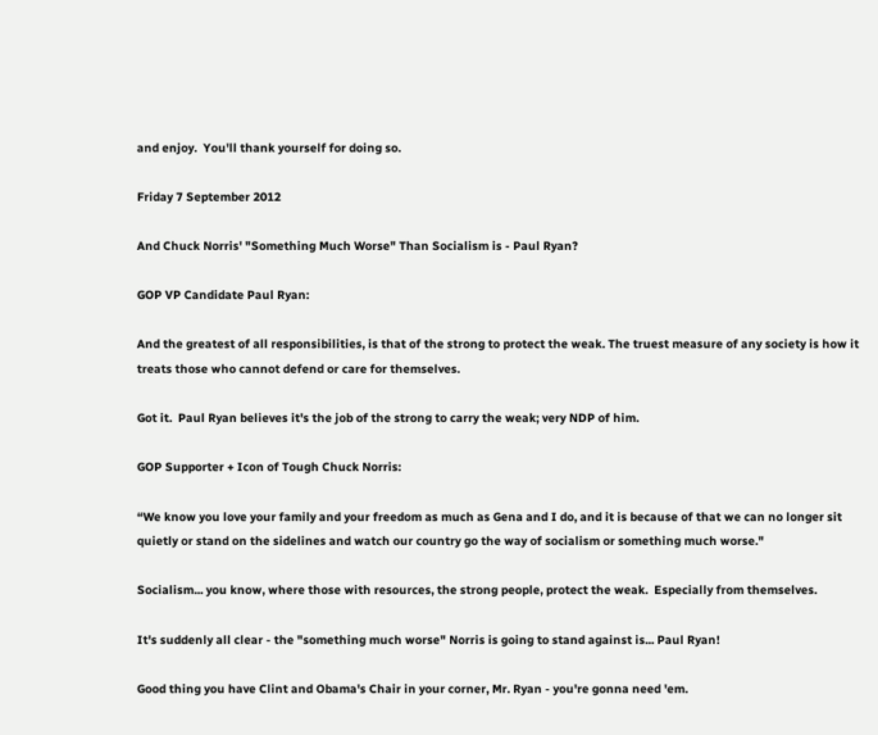and enjoy.  You'll thank yourself for doing so.

Friday 7 September 2012

And Chuck Norris' "Something Much Worse" Than Socialism is - Paul Ryan?

GOP VP Candidate Paul Ryan:

And the greatest of all responsibilities, is that of the strong to protect the weak. The truest measure of any society is how it treats those who cannot defend or care for themselves.

Got it.  Paul Ryan believes it's the job of the strong to carry the weak; very NDP of him.

GOP Supporter + Icon of Tough Chuck Norris:

“We know you love your family and your freedom as much as Gena and I do, and it is because of that we can no longer sit quietly or stand on the sidelines and watch our country go the way of socialism or something much worse."

Socialism... you know, where those with resources, the strong people, protect the weak.  Especially from themselves.

It's suddenly all clear - the "something much worse" Norris is going to stand against is... Paul Ryan!

Good thing you have Clint and Obama's Chair in your corner, Mr. Ryan - you're gonna need 'em.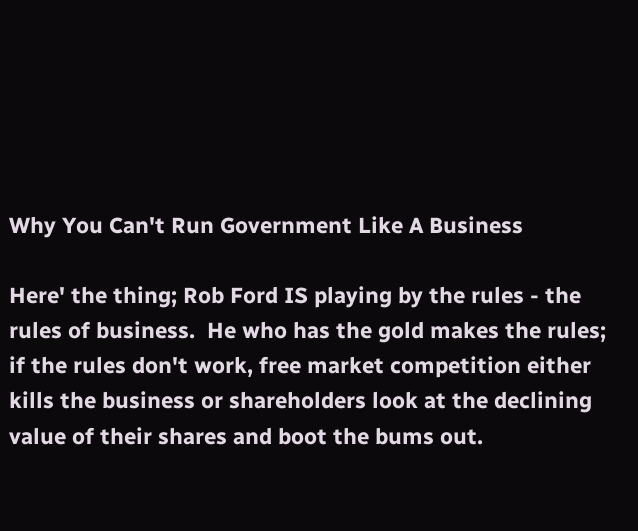Why You Can't Run Government Like A Business

Here' the thing; Rob Ford IS playing by the rules - the rules of business.  He who has the gold makes the rules; if the rules don't work, free market competition either kills the business or shareholders look at the declining value of their shares and boot the bums out.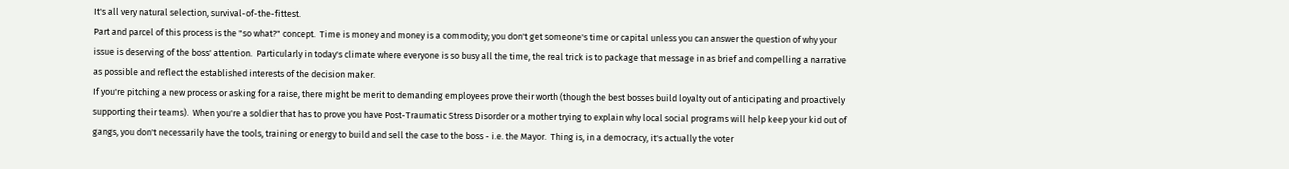It's all very natural selection, survival-of-the-fittest.
Part and parcel of this process is the "so what?" concept.  Time is money and money is a commodity; you don't get someone's time or capital unless you can answer the question of why your issue is deserving of the boss' attention.  Particularly in today's climate where everyone is so busy all the time, the real trick is to package that message in as brief and compelling a narrative as possible and reflect the established interests of the decision maker.
If you're pitching a new process or asking for a raise, there might be merit to demanding employees prove their worth (though the best bosses build loyalty out of anticipating and proactively supporting their teams).  When you're a soldier that has to prove you have Post-Traumatic Stress Disorder or a mother trying to explain why local social programs will help keep your kid out of gangs, you don't necessarily have the tools, training or energy to build and sell the case to the boss - i.e. the Mayor.  Thing is, in a democracy, it's actually the voter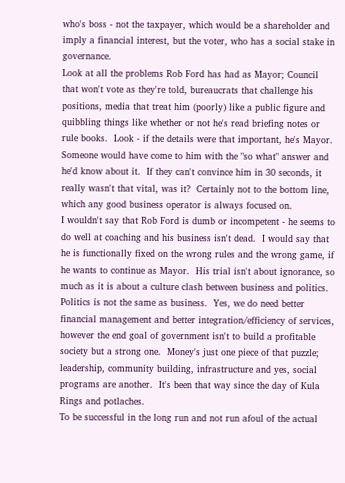who's boss - not the taxpayer, which would be a shareholder and imply a financial interest, but the voter, who has a social stake in governance.
Look at all the problems Rob Ford has had as Mayor; Council that won't vote as they're told, bureaucrats that challenge his positions, media that treat him (poorly) like a public figure and quibbling things like whether or not he's read briefing notes or rule books.  Look - if the details were that important, he's Mayor.  Someone would have come to him with the "so what" answer and he'd know about it.  If they can't convince him in 30 seconds, it really wasn't that vital, was it?  Certainly not to the bottom line, which any good business operator is always focused on.
I wouldn't say that Rob Ford is dumb or incompetent - he seems to do well at coaching and his business isn't dead.  I would say that he is functionally fixed on the wrong rules and the wrong game, if he wants to continue as Mayor.  His trial isn't about ignorance, so much as it is about a culture clash between business and politics.
Politics is not the same as business.  Yes, we do need better financial management and better integration/efficiency of services, however the end goal of government isn't to build a profitable society but a strong one.  Money's just one piece of that puzzle; leadership, community building, infrastructure and yes, social programs are another.  It's been that way since the day of Kula Rings and potlaches.
To be successful in the long run and not run afoul of the actual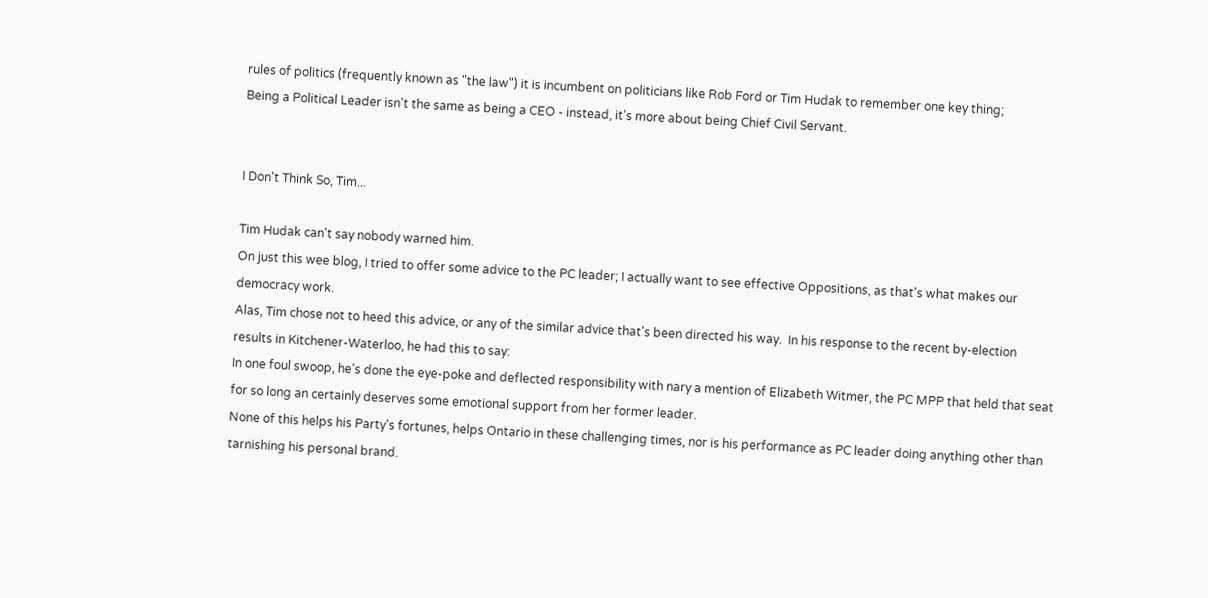rules of politics (frequently known as "the law") it is incumbent on politicians like Rob Ford or Tim Hudak to remember one key thing;
Being a Political Leader isn't the same as being a CEO - instead, it's more about being Chief Civil Servant.


I Don't Think So, Tim...

Tim Hudak can't say nobody warned him.
On just this wee blog, I tried to offer some advice to the PC leader; I actually want to see effective Oppositions, as that's what makes our democracy work.
Alas, Tim chose not to heed this advice, or any of the similar advice that's been directed his way.  In his response to the recent by-election results in Kitchener-Waterloo, he had this to say:
In one foul swoop, he's done the eye-poke and deflected responsibility with nary a mention of Elizabeth Witmer, the PC MPP that held that seat for so long an certainly deserves some emotional support from her former leader.
None of this helps his Party's fortunes, helps Ontario in these challenging times, nor is his performance as PC leader doing anything other than tarnishing his personal brand.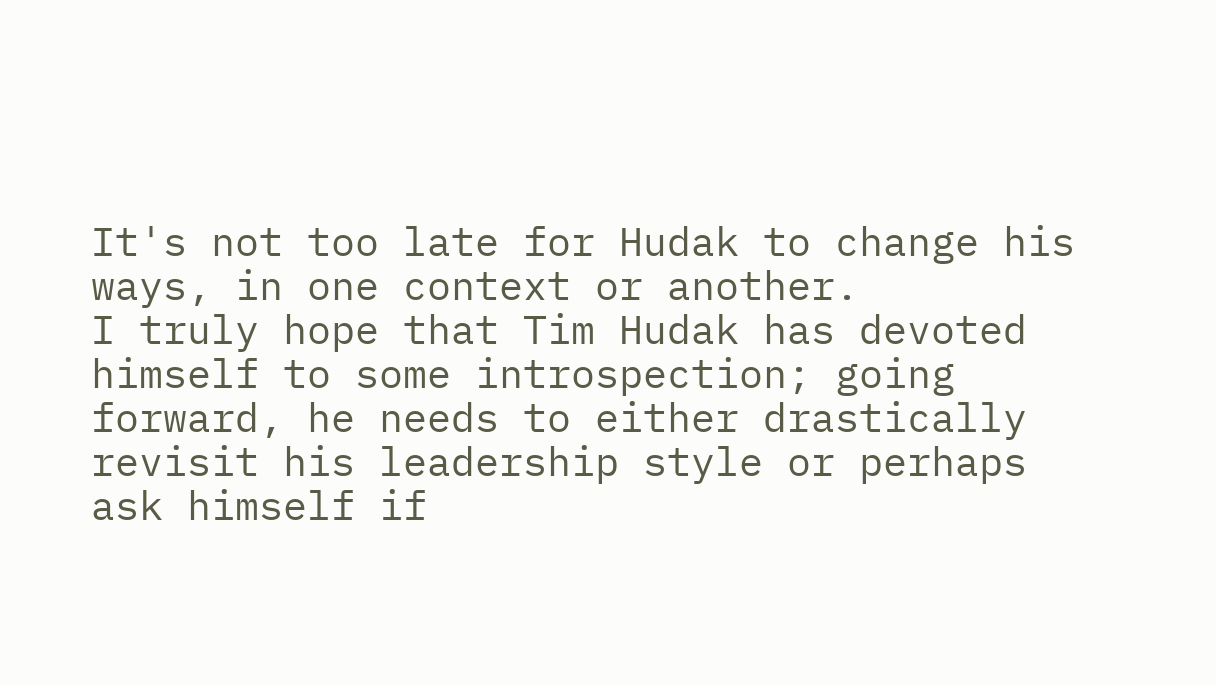It's not too late for Hudak to change his ways, in one context or another.
I truly hope that Tim Hudak has devoted himself to some introspection; going forward, he needs to either drastically revisit his leadership style or perhaps ask himself if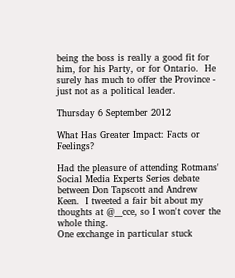being the boss is really a good fit for him, for his Party, or for Ontario.  He surely has much to offer the Province - just not as a political leader.

Thursday 6 September 2012

What Has Greater Impact: Facts or Feelings?

Had the pleasure of attending Rotmans' Social Media Experts Series debate between Don Tapscott and Andrew Keen.  I tweeted a fair bit about my thoughts at @__cce, so I won't cover the whole thing.
One exchange in particular stuck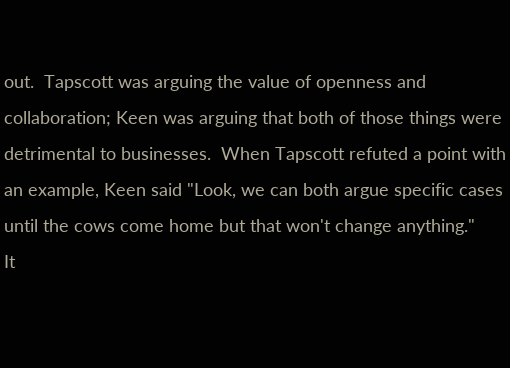out.  Tapscott was arguing the value of openness and collaboration; Keen was arguing that both of those things were detrimental to businesses.  When Tapscott refuted a point with an example, Keen said "Look, we can both argue specific cases until the cows come home but that won't change anything."
It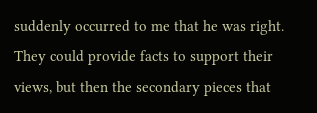suddenly occurred to me that he was right.  They could provide facts to support their views, but then the secondary pieces that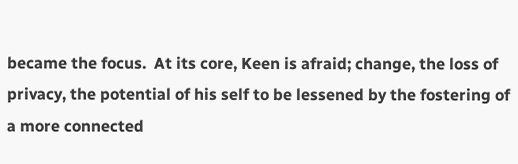became the focus.  At its core, Keen is afraid; change, the loss of privacy, the potential of his self to be lessened by the fostering of a more connected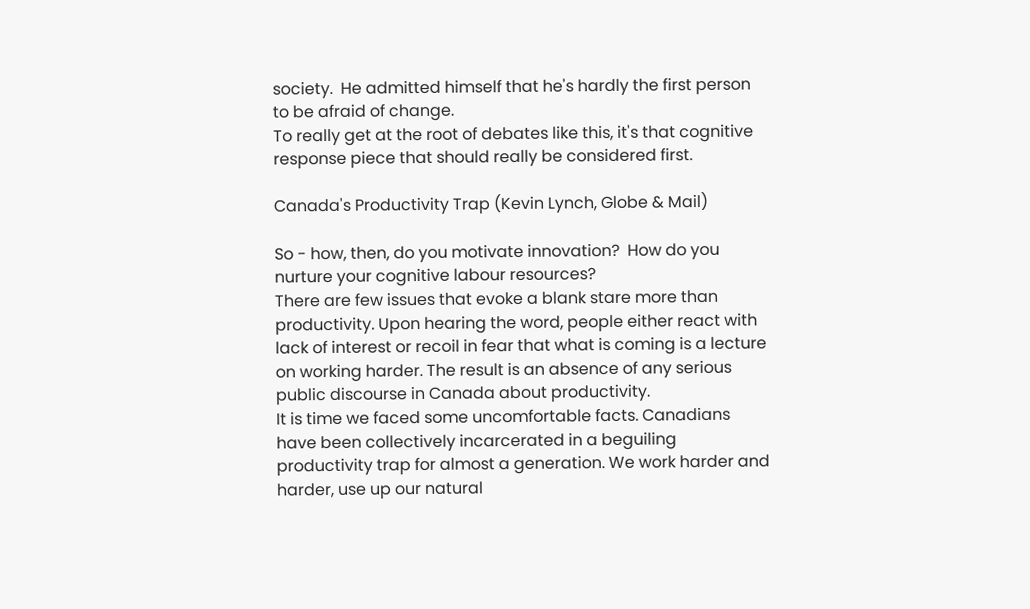society.  He admitted himself that he's hardly the first person to be afraid of change.
To really get at the root of debates like this, it's that cognitive response piece that should really be considered first.

Canada's Productivity Trap (Kevin Lynch, Globe & Mail)

So - how, then, do you motivate innovation?  How do you nurture your cognitive labour resources?
There are few issues that evoke a blank stare more than productivity. Upon hearing the word, people either react with lack of interest or recoil in fear that what is coming is a lecture on working harder. The result is an absence of any serious public discourse in Canada about productivity.
It is time we faced some uncomfortable facts. Canadians have been collectively incarcerated in a beguiling productivity trap for almost a generation. We work harder and harder, use up our natural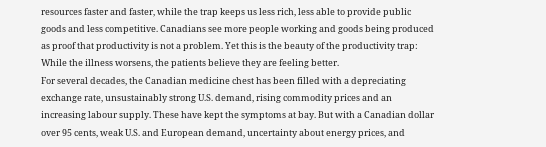resources faster and faster, while the trap keeps us less rich, less able to provide public goods and less competitive. Canadians see more people working and goods being produced as proof that productivity is not a problem. Yet this is the beauty of the productivity trap: While the illness worsens, the patients believe they are feeling better.
For several decades, the Canadian medicine chest has been filled with a depreciating exchange rate, unsustainably strong U.S. demand, rising commodity prices and an increasing labour supply. These have kept the symptoms at bay. But with a Canadian dollar over 95 cents, weak U.S. and European demand, uncertainty about energy prices, and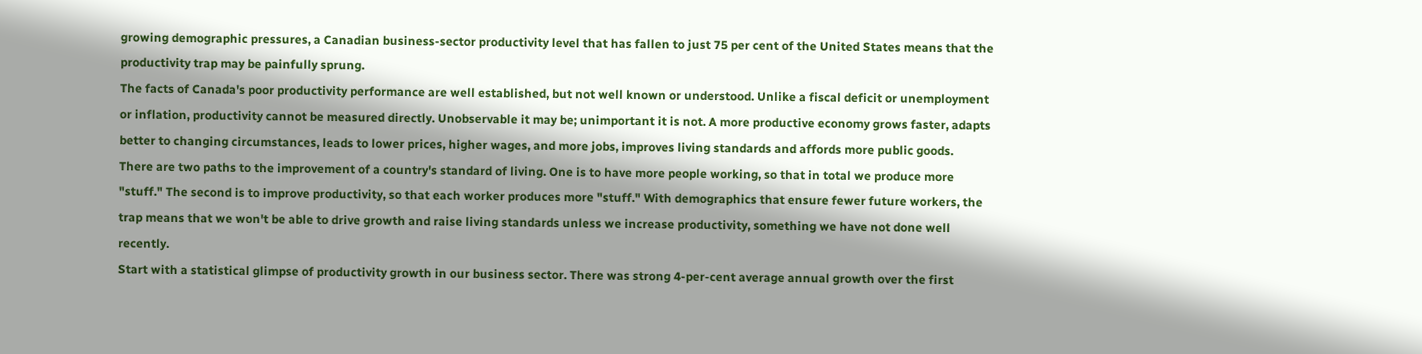growing demographic pressures, a Canadian business-sector productivity level that has fallen to just 75 per cent of the United States means that the productivity trap may be painfully sprung.
The facts of Canada's poor productivity performance are well established, but not well known or understood. Unlike a fiscal deficit or unemployment or inflation, productivity cannot be measured directly. Unobservable it may be; unimportant it is not. A more productive economy grows faster, adapts better to changing circumstances, leads to lower prices, higher wages, and more jobs, improves living standards and affords more public goods.
There are two paths to the improvement of a country's standard of living. One is to have more people working, so that in total we produce more "stuff." The second is to improve productivity, so that each worker produces more "stuff." With demographics that ensure fewer future workers, the trap means that we won't be able to drive growth and raise living standards unless we increase productivity, something we have not done well recently.
Start with a statistical glimpse of productivity growth in our business sector. There was strong 4-per-cent average annual growth over the first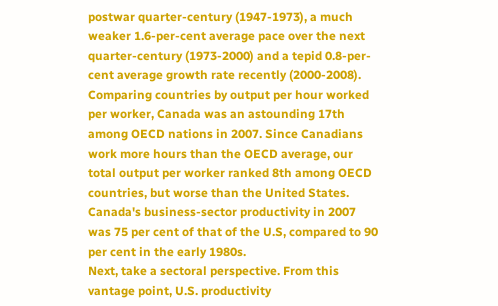postwar quarter-century (1947-1973), a much weaker 1.6-per-cent average pace over the next quarter-century (1973-2000) and a tepid 0.8-per-cent average growth rate recently (2000-2008). Comparing countries by output per hour worked per worker, Canada was an astounding 17th among OECD nations in 2007. Since Canadians work more hours than the OECD average, our total output per worker ranked 8th among OECD countries, but worse than the United States. Canada's business-sector productivity in 2007 was 75 per cent of that of the U.S, compared to 90 per cent in the early 1980s.
Next, take a sectoral perspective. From this vantage point, U.S. productivity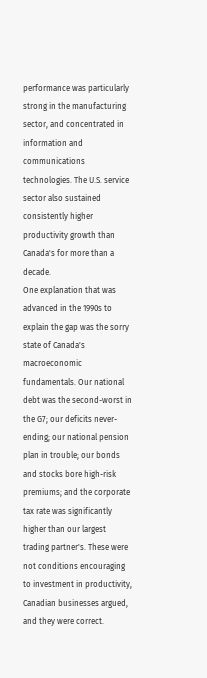performance was particularly strong in the manufacturing sector, and concentrated in information and communications technologies. The U.S. service sector also sustained consistently higher productivity growth than Canada's for more than a decade.
One explanation that was advanced in the 1990s to explain the gap was the sorry state of Canada's macroeconomic fundamentals. Our national debt was the second-worst in the G7; our deficits never-ending; our national pension plan in trouble; our bonds and stocks bore high-risk premiums; and the corporate tax rate was significantly higher than our largest trading partner's. These were not conditions encouraging to investment in productivity, Canadian businesses argued, and they were correct.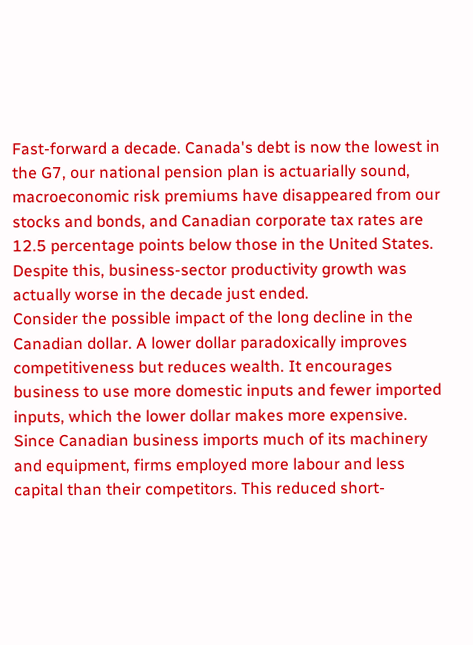Fast-forward a decade. Canada's debt is now the lowest in the G7, our national pension plan is actuarially sound, macroeconomic risk premiums have disappeared from our stocks and bonds, and Canadian corporate tax rates are 12.5 percentage points below those in the United States. Despite this, business-sector productivity growth was actually worse in the decade just ended.
Consider the possible impact of the long decline in the Canadian dollar. A lower dollar paradoxically improves competitiveness but reduces wealth. It encourages business to use more domestic inputs and fewer imported inputs, which the lower dollar makes more expensive. Since Canadian business imports much of its machinery and equipment, firms employed more labour and less capital than their competitors. This reduced short-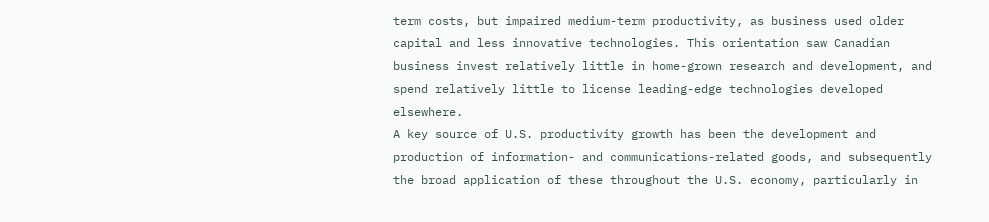term costs, but impaired medium-term productivity, as business used older capital and less innovative technologies. This orientation saw Canadian business invest relatively little in home-grown research and development, and spend relatively little to license leading-edge technologies developed elsewhere.
A key source of U.S. productivity growth has been the development and production of information- and communications-related goods, and subsequently the broad application of these throughout the U.S. economy, particularly in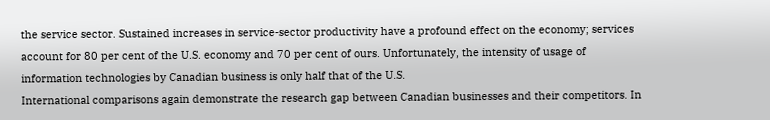the service sector. Sustained increases in service-sector productivity have a profound effect on the economy; services account for 80 per cent of the U.S. economy and 70 per cent of ours. Unfortunately, the intensity of usage of information technologies by Canadian business is only half that of the U.S.
International comparisons again demonstrate the research gap between Canadian businesses and their competitors. In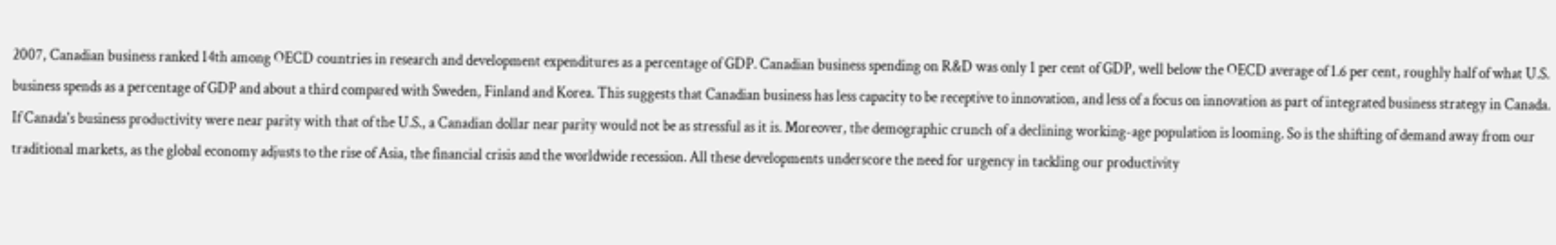2007, Canadian business ranked 14th among OECD countries in research and development expenditures as a percentage of GDP. Canadian business spending on R&D was only 1 per cent of GDP, well below the OECD average of 1.6 per cent, roughly half of what U.S. business spends as a percentage of GDP and about a third compared with Sweden, Finland and Korea. This suggests that Canadian business has less capacity to be receptive to innovation, and less of a focus on innovation as part of integrated business strategy in Canada.
If Canada's business productivity were near parity with that of the U.S., a Canadian dollar near parity would not be as stressful as it is. Moreover, the demographic crunch of a declining working-age population is looming. So is the shifting of demand away from our traditional markets, as the global economy adjusts to the rise of Asia, the financial crisis and the worldwide recession. All these developments underscore the need for urgency in tackling our productivity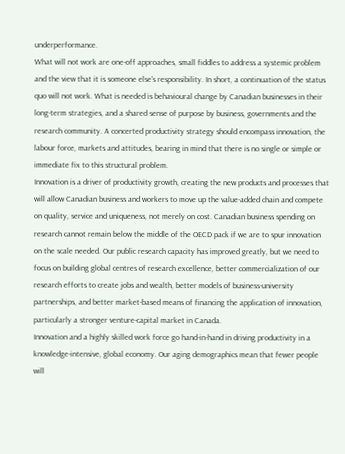underperformance.
What will not work are one-off approaches, small fiddles to address a systemic problem and the view that it is someone else's responsibility. In short, a continuation of the status quo will not work. What is needed is behavioural change by Canadian businesses in their long-term strategies, and a shared sense of purpose by business, governments and the research community. A concerted productivity strategy should encompass innovation, the labour force, markets and attitudes, bearing in mind that there is no single or simple or immediate fix to this structural problem.
Innovation is a driver of productivity growth, creating the new products and processes that will allow Canadian business and workers to move up the value-added chain and compete on quality, service and uniqueness, not merely on cost. Canadian business spending on research cannot remain below the middle of the OECD pack if we are to spur innovation on the scale needed. Our public research capacity has improved greatly, but we need to focus on building global centres of research excellence, better commercialization of our research efforts to create jobs and wealth, better models of business-university partnerships, and better market-based means of financing the application of innovation, particularly a stronger venture-capital market in Canada.
Innovation and a highly skilled work force go hand-in-hand in driving productivity in a knowledge-intensive, global economy. Our aging demographics mean that fewer people will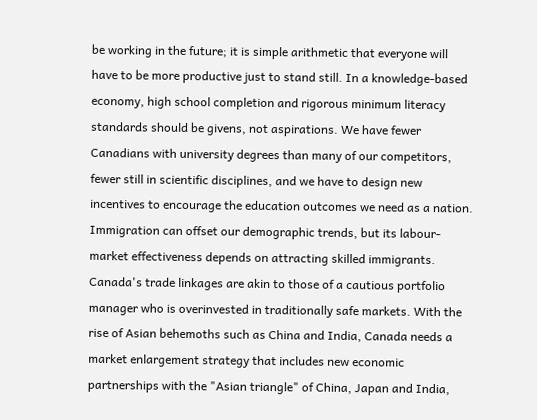be working in the future; it is simple arithmetic that everyone will have to be more productive just to stand still. In a knowledge-based economy, high school completion and rigorous minimum literacy standards should be givens, not aspirations. We have fewer Canadians with university degrees than many of our competitors, fewer still in scientific disciplines, and we have to design new incentives to encourage the education outcomes we need as a nation. Immigration can offset our demographic trends, but its labour-market effectiveness depends on attracting skilled immigrants.
Canada's trade linkages are akin to those of a cautious portfolio manager who is overinvested in traditionally safe markets. With the rise of Asian behemoths such as China and India, Canada needs a market enlargement strategy that includes new economic partnerships with the "Asian triangle" of China, Japan and India,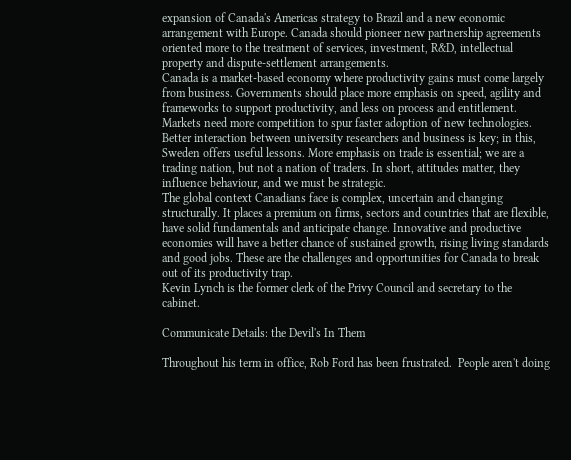expansion of Canada's Americas strategy to Brazil and a new economic arrangement with Europe. Canada should pioneer new partnership agreements oriented more to the treatment of services, investment, R&D, intellectual property and dispute-settlement arrangements.
Canada is a market-based economy where productivity gains must come largely from business. Governments should place more emphasis on speed, agility and frameworks to support productivity, and less on process and entitlement. Markets need more competition to spur faster adoption of new technologies. Better interaction between university researchers and business is key; in this, Sweden offers useful lessons. More emphasis on trade is essential; we are a trading nation, but not a nation of traders. In short, attitudes matter, they influence behaviour, and we must be strategic.
The global context Canadians face is complex, uncertain and changing structurally. It places a premium on firms, sectors and countries that are flexible, have solid fundamentals and anticipate change. Innovative and productive economies will have a better chance of sustained growth, rising living standards and good jobs. These are the challenges and opportunities for Canada to break out of its productivity trap.
Kevin Lynch is the former clerk of the Privy Council and secretary to the cabinet.

Communicate Details: the Devil's In Them

Throughout his term in office, Rob Ford has been frustrated.  People aren't doing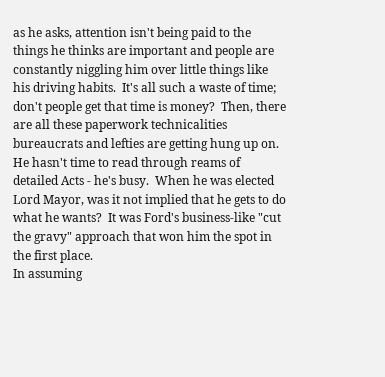as he asks, attention isn't being paid to the things he thinks are important and people are constantly niggling him over little things like his driving habits.  It's all such a waste of time; don't people get that time is money?  Then, there are all these paperwork technicalities bureaucrats and lefties are getting hung up on.  He hasn't time to read through reams of detailed Acts - he's busy.  When he was elected Lord Mayor, was it not implied that he gets to do what he wants?  It was Ford's business-like "cut the gravy" approach that won him the spot in the first place.
In assuming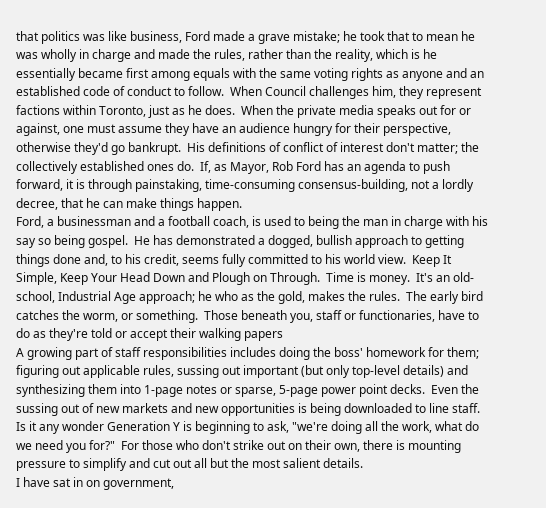that politics was like business, Ford made a grave mistake; he took that to mean he was wholly in charge and made the rules, rather than the reality, which is he essentially became first among equals with the same voting rights as anyone and an established code of conduct to follow.  When Council challenges him, they represent factions within Toronto, just as he does.  When the private media speaks out for or against, one must assume they have an audience hungry for their perspective, otherwise they'd go bankrupt.  His definitions of conflict of interest don't matter; the collectively established ones do.  If, as Mayor, Rob Ford has an agenda to push forward, it is through painstaking, time-consuming consensus-building, not a lordly decree, that he can make things happen.
Ford, a businessman and a football coach, is used to being the man in charge with his say so being gospel.  He has demonstrated a dogged, bullish approach to getting things done and, to his credit, seems fully committed to his world view.  Keep It Simple, Keep Your Head Down and Plough on Through.  Time is money.  It's an old-school, Industrial Age approach; he who as the gold, makes the rules.  The early bird catches the worm, or something.  Those beneath you, staff or functionaries, have to do as they're told or accept their walking papers
A growing part of staff responsibilities includes doing the boss' homework for them; figuring out applicable rules, sussing out important (but only top-level details) and synthesizing them into 1-page notes or sparse, 5-page power point decks.  Even the sussing out of new markets and new opportunities is being downloaded to line staff.  Is it any wonder Generation Y is beginning to ask, "we're doing all the work, what do we need you for?"  For those who don't strike out on their own, there is mounting pressure to simplify and cut out all but the most salient details.
I have sat in on government,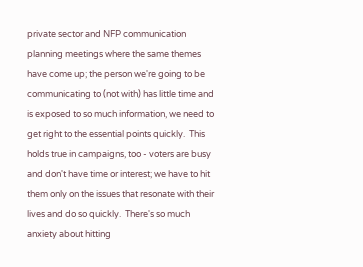private sector and NFP communication planning meetings where the same themes have come up; the person we're going to be communicating to (not with) has little time and is exposed to so much information, we need to get right to the essential points quickly.  This holds true in campaigns, too - voters are busy and don't have time or interest; we have to hit them only on the issues that resonate with their lives and do so quickly.  There's so much anxiety about hitting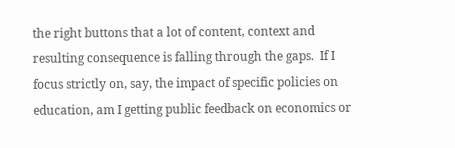the right buttons that a lot of content, context and resulting consequence is falling through the gaps.  If I focus strictly on, say, the impact of specific policies on education, am I getting public feedback on economics or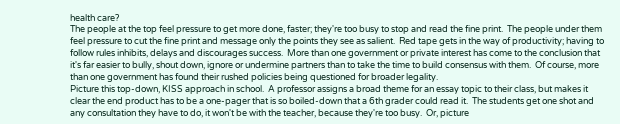health care?
The people at the top feel pressure to get more done, faster; they're too busy to stop and read the fine print.  The people under them feel pressure to cut the fine print and message only the points they see as salient.  Red tape gets in the way of productivity; having to follow rules inhibits, delays and discourages success.  More than one government or private interest has come to the conclusion that it's far easier to bully, shout down, ignore or undermine partners than to take the time to build consensus with them.  Of course, more than one government has found their rushed policies being questioned for broader legality.
Picture this top-down, KISS approach in school.  A professor assigns a broad theme for an essay topic to their class, but makes it clear the end product has to be a one-pager that is so boiled-down that a 6th grader could read it.  The students get one shot and any consultation they have to do, it won't be with the teacher, because they're too busy.  Or, picture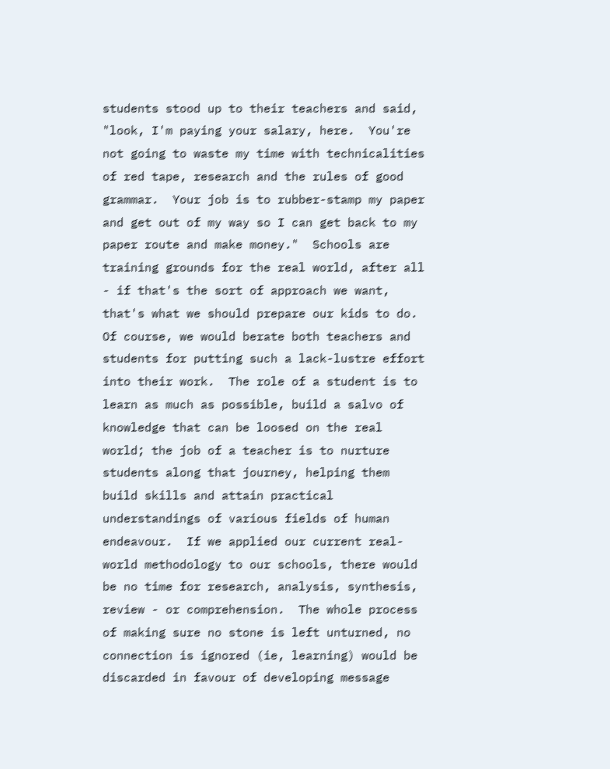students stood up to their teachers and said, "look, I'm paying your salary, here.  You're not going to waste my time with technicalities of red tape, research and the rules of good grammar.  Your job is to rubber-stamp my paper and get out of my way so I can get back to my paper route and make money."  Schools are training grounds for the real world, after all - if that's the sort of approach we want, that's what we should prepare our kids to do.
Of course, we would berate both teachers and students for putting such a lack-lustre effort into their work.  The role of a student is to learn as much as possible, build a salvo of knowledge that can be loosed on the real world; the job of a teacher is to nurture students along that journey, helping them build skills and attain practical understandings of various fields of human endeavour.  If we applied our current real-world methodology to our schools, there would be no time for research, analysis, synthesis, review - or comprehension.  The whole process of making sure no stone is left unturned, no connection is ignored (ie, learning) would be discarded in favour of developing message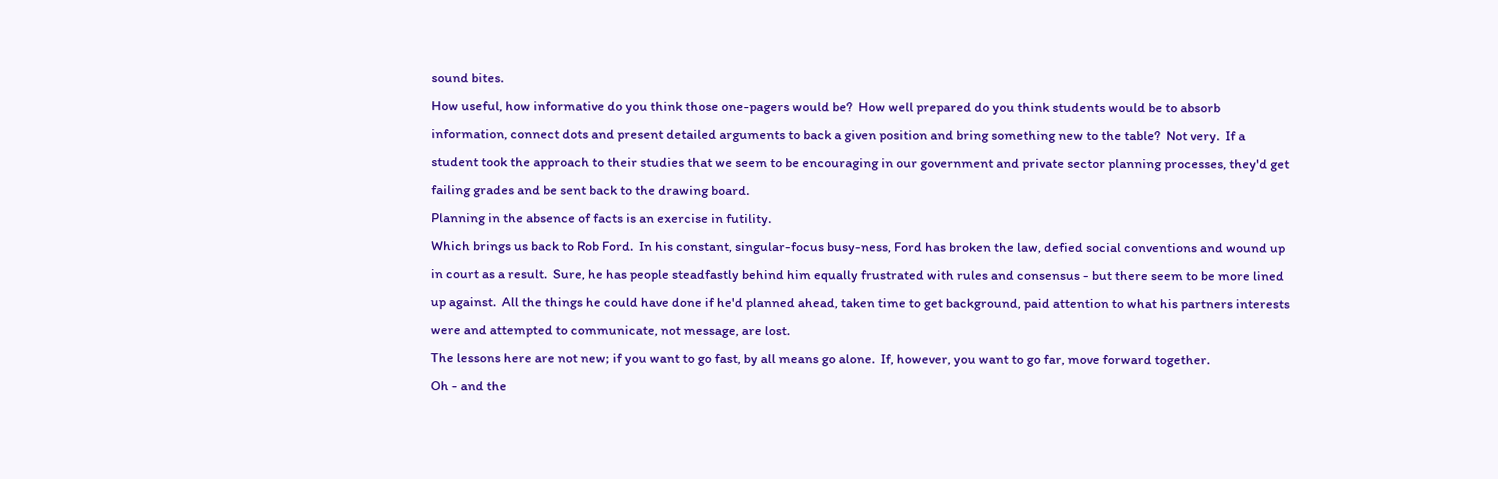sound bites.
How useful, how informative do you think those one-pagers would be?  How well prepared do you think students would be to absorb information, connect dots and present detailed arguments to back a given position and bring something new to the table?  Not very.  If a student took the approach to their studies that we seem to be encouraging in our government and private sector planning processes, they'd get failing grades and be sent back to the drawing board.
Planning in the absence of facts is an exercise in futility.
Which brings us back to Rob Ford.  In his constant, singular-focus busy-ness, Ford has broken the law, defied social conventions and wound up in court as a result.  Sure, he has people steadfastly behind him equally frustrated with rules and consensus - but there seem to be more lined up against.  All the things he could have done if he'd planned ahead, taken time to get background, paid attention to what his partners interests were and attempted to communicate, not message, are lost.
The lessons here are not new; if you want to go fast, by all means go alone.  If, however, you want to go far, move forward together.
Oh - and the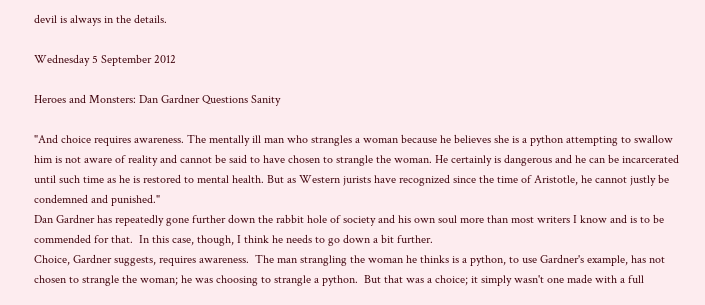devil is always in the details.

Wednesday 5 September 2012

Heroes and Monsters: Dan Gardner Questions Sanity

"And choice requires awareness. The mentally ill man who strangles a woman because he believes she is a python attempting to swallow him is not aware of reality and cannot be said to have chosen to strangle the woman. He certainly is dangerous and he can be incarcerated until such time as he is restored to mental health. But as Western jurists have recognized since the time of Aristotle, he cannot justly be condemned and punished."
Dan Gardner has repeatedly gone further down the rabbit hole of society and his own soul more than most writers I know and is to be commended for that.  In this case, though, I think he needs to go down a bit further.
Choice, Gardner suggests, requires awareness.  The man strangling the woman he thinks is a python, to use Gardner's example, has not chosen to strangle the woman; he was choosing to strangle a python.  But that was a choice; it simply wasn't one made with a full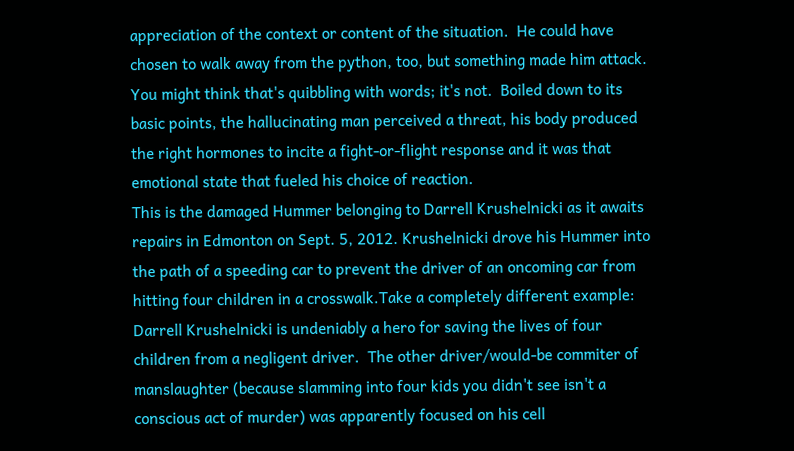appreciation of the context or content of the situation.  He could have chosen to walk away from the python, too, but something made him attack.  You might think that's quibbling with words; it's not.  Boiled down to its basic points, the hallucinating man perceived a threat, his body produced the right hormones to incite a fight-or-flight response and it was that emotional state that fueled his choice of reaction.
This is the damaged Hummer belonging to Darrell Krushelnicki as it awaits repairs in Edmonton on Sept. 5, 2012. Krushelnicki drove his Hummer into the path of a speeding car to prevent the driver of an oncoming car from hitting four children in a crosswalk.Take a completely different example: Darrell Krushelnicki is undeniably a hero for saving the lives of four children from a negligent driver.  The other driver/would-be commiter of manslaughter (because slamming into four kids you didn't see isn't a conscious act of murder) was apparently focused on his cell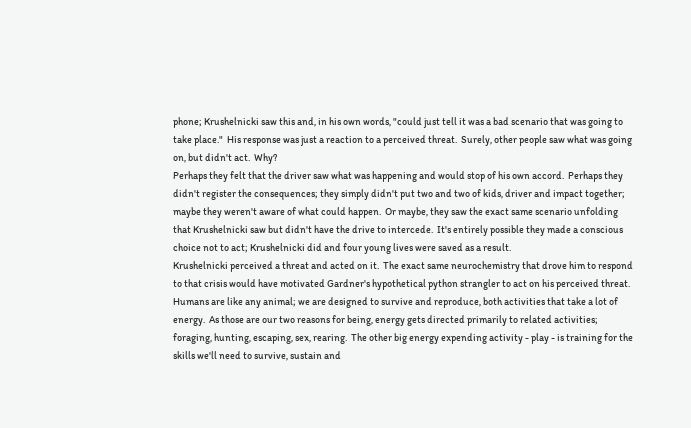phone; Krushelnicki saw this and, in his own words, "could just tell it was a bad scenario that was going to take place."  His response was just a reaction to a perceived threat.  Surely, other people saw what was going on, but didn't act.  Why?
Perhaps they felt that the driver saw what was happening and would stop of his own accord.  Perhaps they didn't register the consequences; they simply didn't put two and two of kids, driver and impact together; maybe they weren't aware of what could happen.  Or maybe, they saw the exact same scenario unfolding that Krushelnicki saw but didn't have the drive to intercede.  It's entirely possible they made a conscious choice not to act; Krushelnicki did and four young lives were saved as a result.
Krushelnicki perceived a threat and acted on it.  The exact same neurochemistry that drove him to respond to that crisis would have motivated Gardner's hypothetical python strangler to act on his perceived threat.  Humans are like any animal; we are designed to survive and reproduce, both activities that take a lot of energy.  As those are our two reasons for being, energy gets directed primarily to related activities; foraging, hunting, escaping, sex, rearing.  The other big energy expending activity - play - is training for the skills we'll need to survive, sustain and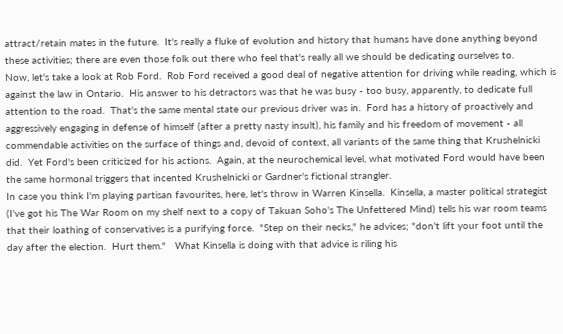attract/retain mates in the future.  It's really a fluke of evolution and history that humans have done anything beyond these activities; there are even those folk out there who feel that's really all we should be dedicating ourselves to.
Now, let's take a look at Rob Ford.  Rob Ford received a good deal of negative attention for driving while reading, which is against the law in Ontario.  His answer to his detractors was that he was busy - too busy, apparently, to dedicate full attention to the road.  That's the same mental state our previous driver was in.  Ford has a history of proactively and aggressively engaging in defense of himself (after a pretty nasty insult), his family and his freedom of movement - all commendable activities on the surface of things and, devoid of context, all variants of the same thing that Krushelnicki did.  Yet Ford's been criticized for his actions.  Again, at the neurochemical level, what motivated Ford would have been the same hormonal triggers that incented Krushelnicki or Gardner's fictional strangler.
In case you think I'm playing partisan favourites, here, let's throw in Warren Kinsella.  Kinsella, a master political strategist (I've got his The War Room on my shelf next to a copy of Takuan Soho's The Unfettered Mind) tells his war room teams that their loathing of conservatives is a purifying force.  "Step on their necks," he advices; "don't lift your foot until the day after the election.  Hurt them."   What Kinsella is doing with that advice is riling his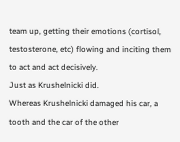team up, getting their emotions (cortisol, testosterone, etc) flowing and inciting them to act and act decisively.
Just as Krushelnicki did.
Whereas Krushelnicki damaged his car, a tooth and the car of the other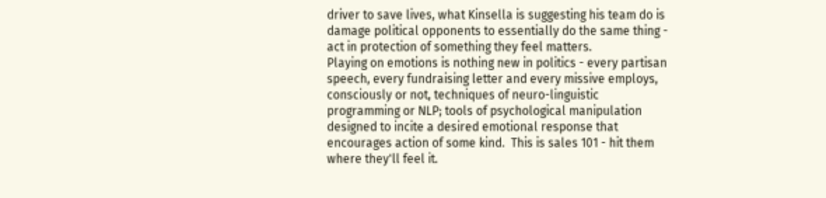driver to save lives, what Kinsella is suggesting his team do is damage political opponents to essentially do the same thing - act in protection of something they feel matters.
Playing on emotions is nothing new in politics - every partisan speech, every fundraising letter and every missive employs, consciously or not, techniques of neuro-linguistic programming or NLP; tools of psychological manipulation designed to incite a desired emotional response that encourages action of some kind.  This is sales 101 - hit them where they'll feel it.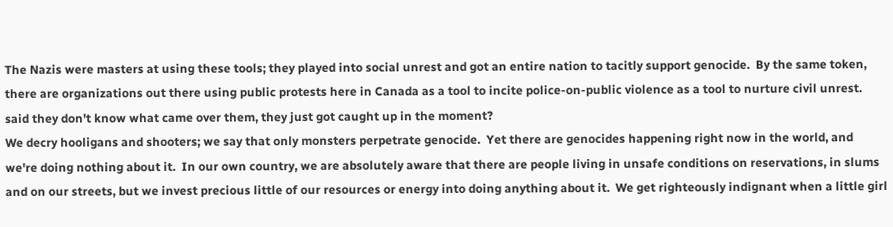The Nazis were masters at using these tools; they played into social unrest and got an entire nation to tacitly support genocide.  By the same token, there are organizations out there using public protests here in Canada as a tool to incite police-on-public violence as a tool to nurture civil unrest.  said they don't know what came over them, they just got caught up in the moment?
We decry hooligans and shooters; we say that only monsters perpetrate genocide.  Yet there are genocides happening right now in the world, and we're doing nothing about it.  In our own country, we are absolutely aware that there are people living in unsafe conditions on reservations, in slums and on our streets, but we invest precious little of our resources or energy into doing anything about it.  We get righteously indignant when a little girl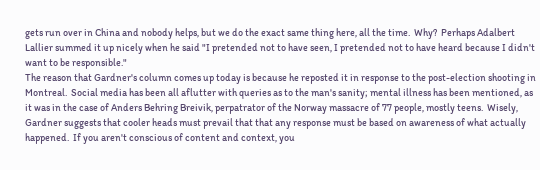gets run over in China and nobody helps, but we do the exact same thing here, all the time.  Why?  Perhaps Adalbert Lallier summed it up nicely when he said "I pretended not to have seen, I pretended not to have heard because I didn't want to be responsible."
The reason that Gardner's column comes up today is because he reposted it in response to the post-election shooting in Montreal.  Social media has been all aflutter with queries as to the man's sanity; mental illness has been mentioned, as it was in the case of Anders Behring Breivik, perpatrator of the Norway massacre of 77 people, mostly teens.  Wisely, Gardner suggests that cooler heads must prevail that that any response must be based on awareness of what actually happened.  If you aren't conscious of content and context, you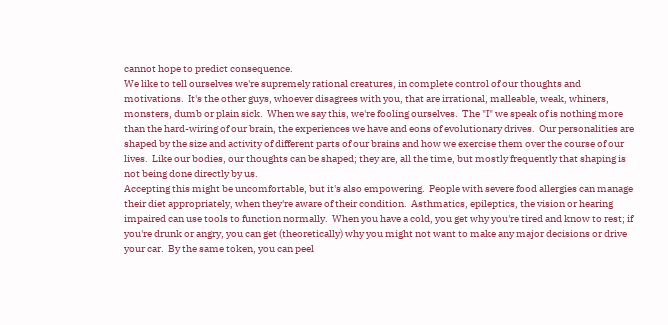cannot hope to predict consequence.
We like to tell ourselves we're supremely rational creatures, in complete control of our thoughts and motivations.  It's the other guys, whoever disagrees with you, that are irrational, malleable, weak, whiners, monsters, dumb or plain sick.  When we say this, we're fooling ourselves.  The "I" we speak of is nothing more than the hard-wiring of our brain, the experiences we have and eons of evolutionary drives.  Our personalities are shaped by the size and activity of different parts of our brains and how we exercise them over the course of our lives.  Like our bodies, our thoughts can be shaped; they are, all the time, but mostly frequently that shaping is not being done directly by us.
Accepting this might be uncomfortable, but it's also empowering.  People with severe food allergies can manage their diet appropriately, when they're aware of their condition.  Asthmatics, epileptics, the vision or hearing impaired can use tools to function normally.  When you have a cold, you get why you're tired and know to rest; if you're drunk or angry, you can get (theoretically) why you might not want to make any major decisions or drive your car.  By the same token, you can peel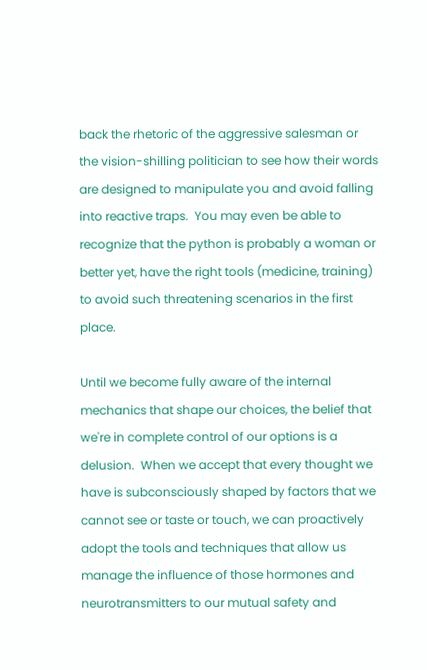back the rhetoric of the aggressive salesman or the vision-shilling politician to see how their words are designed to manipulate you and avoid falling into reactive traps.  You may even be able to recognize that the python is probably a woman or better yet, have the right tools (medicine, training) to avoid such threatening scenarios in the first place.

Until we become fully aware of the internal mechanics that shape our choices, the belief that we're in complete control of our options is a delusion.  When we accept that every thought we have is subconsciously shaped by factors that we cannot see or taste or touch, we can proactively adopt the tools and techniques that allow us manage the influence of those hormones and neurotransmitters to our mutual safety and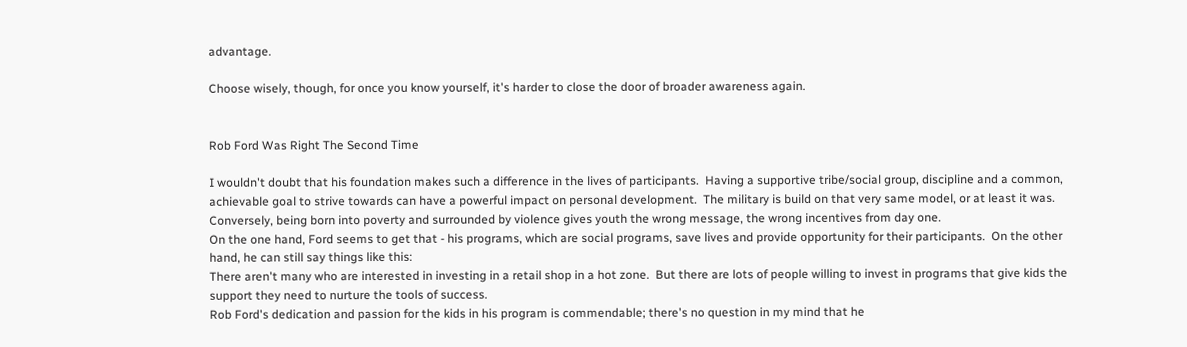advantage.

Choose wisely, though, for once you know yourself, it's harder to close the door of broader awareness again.


Rob Ford Was Right The Second Time

I wouldn't doubt that his foundation makes such a difference in the lives of participants.  Having a supportive tribe/social group, discipline and a common, achievable goal to strive towards can have a powerful impact on personal development.  The military is build on that very same model, or at least it was.  Conversely, being born into poverty and surrounded by violence gives youth the wrong message, the wrong incentives from day one.
On the one hand, Ford seems to get that - his programs, which are social programs, save lives and provide opportunity for their participants.  On the other hand, he can still say things like this:
There aren't many who are interested in investing in a retail shop in a hot zone.  But there are lots of people willing to invest in programs that give kids the support they need to nurture the tools of success.
Rob Ford's dedication and passion for the kids in his program is commendable; there's no question in my mind that he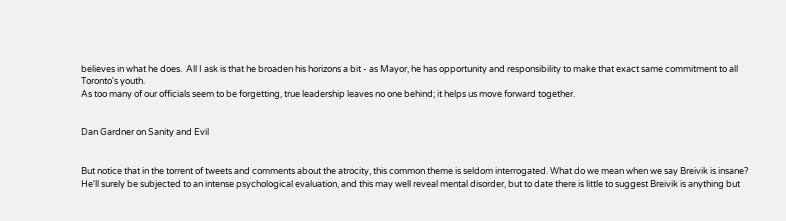believes in what he does.  All I ask is that he broaden his horizons a bit - as Mayor, he has opportunity and responsibility to make that exact same commitment to all Toronto's youth.
As too many of our officials seem to be forgetting, true leadership leaves no one behind; it helps us move forward together.


Dan Gardner on Sanity and Evil


But notice that in the torrent of tweets and comments about the atrocity, this common theme is seldom interrogated. What do we mean when we say Breivik is insane?
He'll surely be subjected to an intense psychological evaluation, and this may well reveal mental disorder, but to date there is little to suggest Breivik is anything but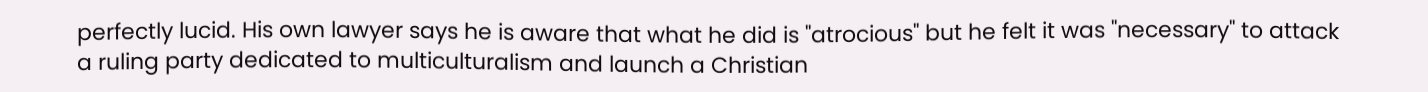perfectly lucid. His own lawyer says he is aware that what he did is "atrocious" but he felt it was "necessary" to attack a ruling party dedicated to multiculturalism and launch a Christian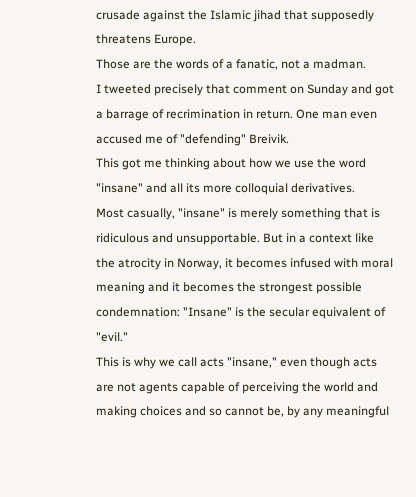crusade against the Islamic jihad that supposedly threatens Europe.
Those are the words of a fanatic, not a madman.
I tweeted precisely that comment on Sunday and got a barrage of recrimination in return. One man even accused me of "defending" Breivik.
This got me thinking about how we use the word "insane" and all its more colloquial derivatives.
Most casually, "insane" is merely something that is ridiculous and unsupportable. But in a context like the atrocity in Norway, it becomes infused with moral meaning and it becomes the strongest possible condemnation: "Insane" is the secular equivalent of "evil."
This is why we call acts "insane," even though acts are not agents capable of perceiving the world and making choices and so cannot be, by any meaningful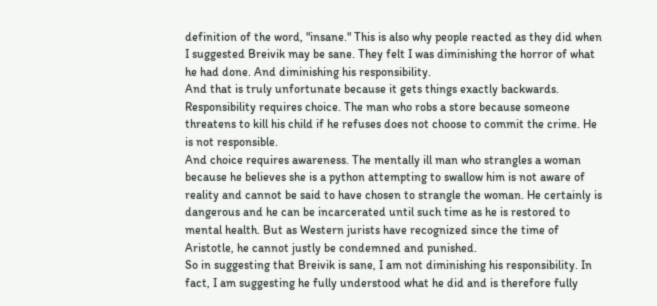definition of the word, "insane." This is also why people reacted as they did when I suggested Breivik may be sane. They felt I was diminishing the horror of what he had done. And diminishing his responsibility.
And that is truly unfortunate because it gets things exactly backwards.
Responsibility requires choice. The man who robs a store because someone threatens to kill his child if he refuses does not choose to commit the crime. He is not responsible.
And choice requires awareness. The mentally ill man who strangles a woman because he believes she is a python attempting to swallow him is not aware of reality and cannot be said to have chosen to strangle the woman. He certainly is dangerous and he can be incarcerated until such time as he is restored to mental health. But as Western jurists have recognized since the time of Aristotle, he cannot justly be condemned and punished.
So in suggesting that Breivik is sane, I am not diminishing his responsibility. In fact, I am suggesting he fully understood what he did and is therefore fully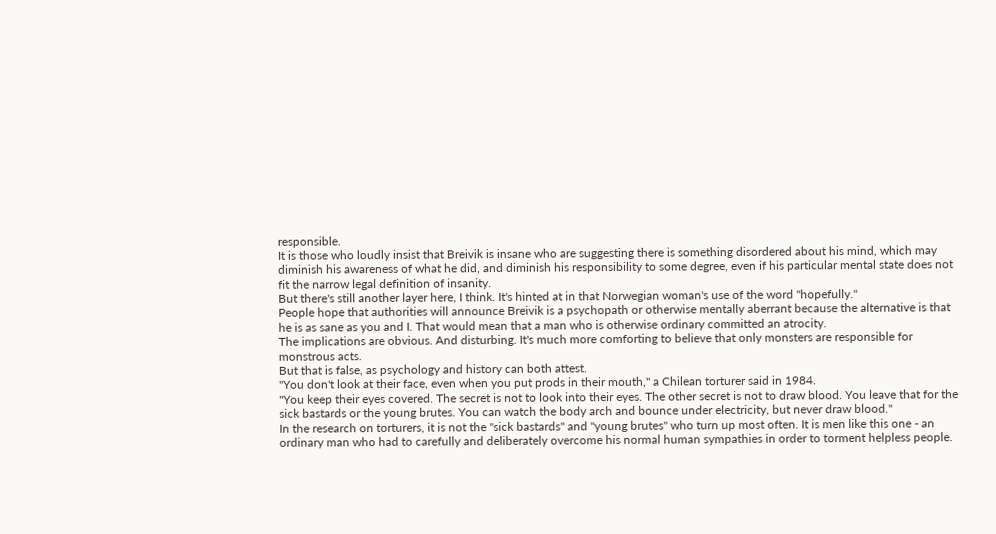responsible.
It is those who loudly insist that Breivik is insane who are suggesting there is something disordered about his mind, which may diminish his awareness of what he did, and diminish his responsibility to some degree, even if his particular mental state does not fit the narrow legal definition of insanity.
But there's still another layer here, I think. It's hinted at in that Norwegian woman's use of the word "hopefully."
People hope that authorities will announce Breivik is a psychopath or otherwise mentally aberrant because the alternative is that he is as sane as you and I. That would mean that a man who is otherwise ordinary committed an atrocity.
The implications are obvious. And disturbing. It's much more comforting to believe that only monsters are responsible for monstrous acts.
But that is false, as psychology and history can both attest.
"You don't look at their face, even when you put prods in their mouth," a Chilean torturer said in 1984.
"You keep their eyes covered. The secret is not to look into their eyes. The other secret is not to draw blood. You leave that for the sick bastards or the young brutes. You can watch the body arch and bounce under electricity, but never draw blood."
In the research on torturers, it is not the "sick bastards" and "young brutes" who turn up most often. It is men like this one - an ordinary man who had to carefully and deliberately overcome his normal human sympathies in order to torment helpless people.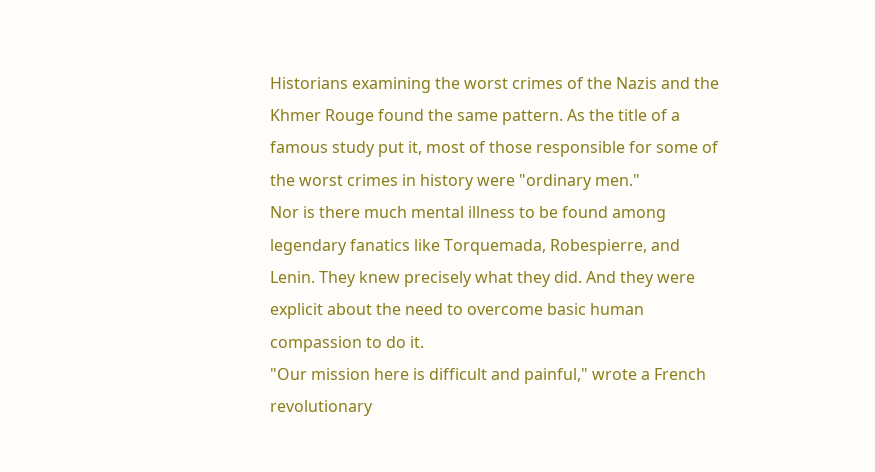Historians examining the worst crimes of the Nazis and the Khmer Rouge found the same pattern. As the title of a famous study put it, most of those responsible for some of the worst crimes in history were "ordinary men."
Nor is there much mental illness to be found among legendary fanatics like Torquemada, Robespierre, and Lenin. They knew precisely what they did. And they were explicit about the need to overcome basic human compassion to do it.
"Our mission here is difficult and painful," wrote a French revolutionary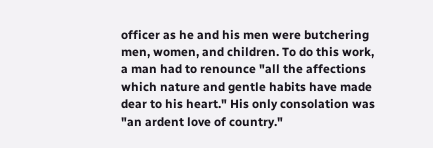officer as he and his men were butchering men, women, and children. To do this work, a man had to renounce "all the affections which nature and gentle habits have made dear to his heart." His only consolation was "an ardent love of country."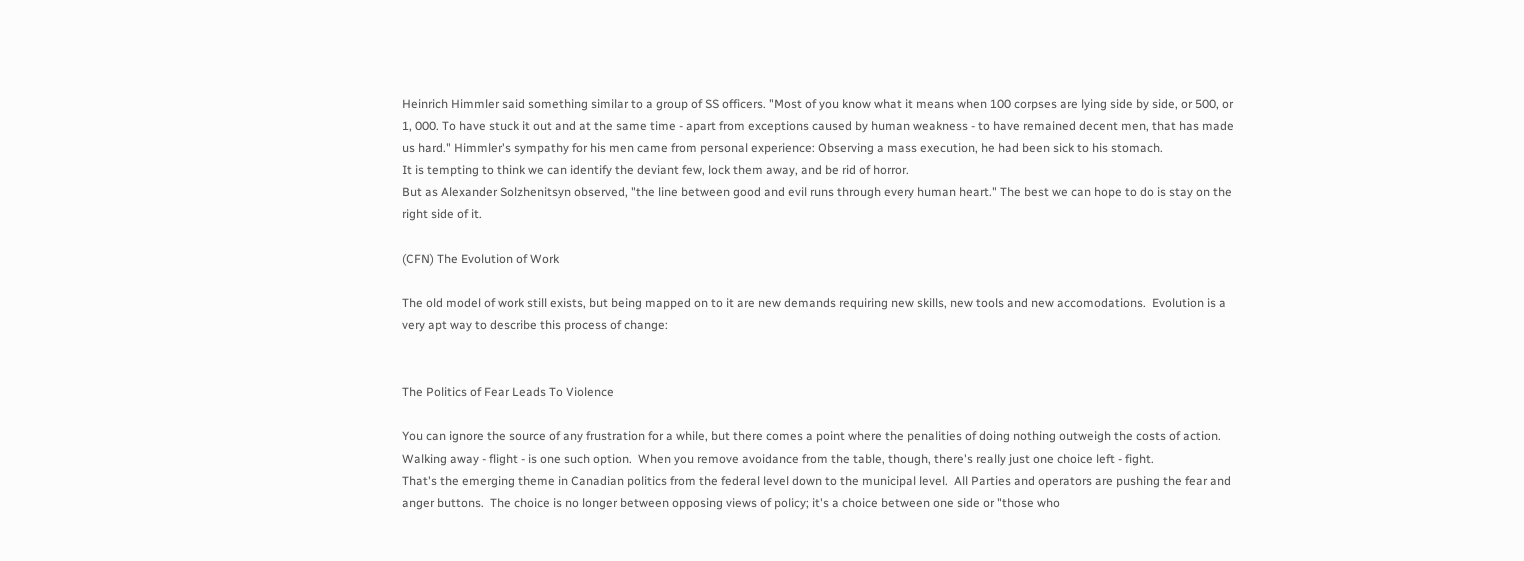Heinrich Himmler said something similar to a group of SS officers. "Most of you know what it means when 100 corpses are lying side by side, or 500, or 1, 000. To have stuck it out and at the same time - apart from exceptions caused by human weakness - to have remained decent men, that has made us hard." Himmler's sympathy for his men came from personal experience: Observing a mass execution, he had been sick to his stomach.
It is tempting to think we can identify the deviant few, lock them away, and be rid of horror.
But as Alexander Solzhenitsyn observed, "the line between good and evil runs through every human heart." The best we can hope to do is stay on the right side of it.

(CFN) The Evolution of Work

The old model of work still exists, but being mapped on to it are new demands requiring new skills, new tools and new accomodations.  Evolution is a very apt way to describe this process of change:


The Politics of Fear Leads To Violence

You can ignore the source of any frustration for a while, but there comes a point where the penalities of doing nothing outweigh the costs of action.  Walking away - flight - is one such option.  When you remove avoidance from the table, though, there's really just one choice left - fight.
That's the emerging theme in Canadian politics from the federal level down to the municipal level.  All Parties and operators are pushing the fear and anger buttons.  The choice is no longer between opposing views of policy; it's a choice between one side or "those who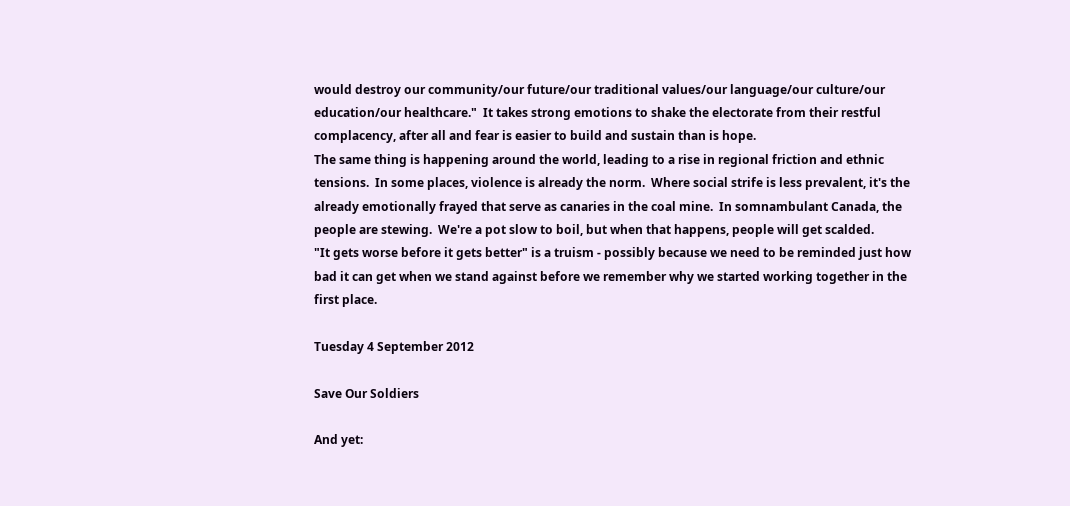would destroy our community/our future/our traditional values/our language/our culture/our education/our healthcare."  It takes strong emotions to shake the electorate from their restful complacency, after all and fear is easier to build and sustain than is hope.
The same thing is happening around the world, leading to a rise in regional friction and ethnic tensions.  In some places, violence is already the norm.  Where social strife is less prevalent, it's the already emotionally frayed that serve as canaries in the coal mine.  In somnambulant Canada, the people are stewing.  We're a pot slow to boil, but when that happens, people will get scalded.
"It gets worse before it gets better" is a truism - possibly because we need to be reminded just how bad it can get when we stand against before we remember why we started working together in the first place.

Tuesday 4 September 2012

Save Our Soldiers

And yet: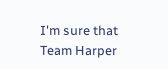I'm sure that Team Harper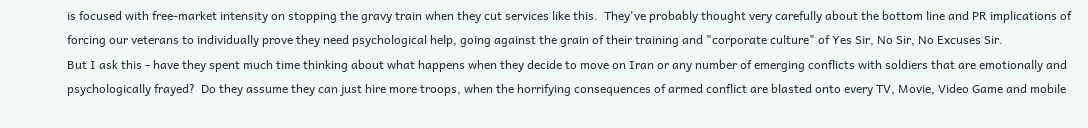is focused with free-market intensity on stopping the gravy train when they cut services like this.  They've probably thought very carefully about the bottom line and PR implications of forcing our veterans to individually prove they need psychological help, going against the grain of their training and "corporate culture" of Yes Sir, No Sir, No Excuses Sir.
But I ask this - have they spent much time thinking about what happens when they decide to move on Iran or any number of emerging conflicts with soldiers that are emotionally and psychologically frayed?  Do they assume they can just hire more troops, when the horrifying consequences of armed conflict are blasted onto every TV, Movie, Video Game and mobile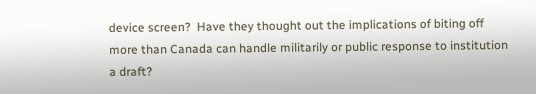device screen?  Have they thought out the implications of biting off more than Canada can handle militarily or public response to institution a draft?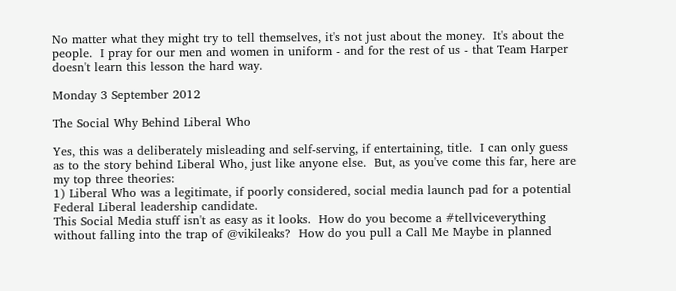No matter what they might try to tell themselves, it's not just about the money.  It's about the people.  I pray for our men and women in uniform - and for the rest of us - that Team Harper doesn't learn this lesson the hard way.

Monday 3 September 2012

The Social Why Behind Liberal Who

Yes, this was a deliberately misleading and self-serving, if entertaining, title.  I can only guess as to the story behind Liberal Who, just like anyone else.  But, as you've come this far, here are my top three theories:
1) Liberal Who was a legitimate, if poorly considered, social media launch pad for a potential Federal Liberal leadership candidate.
This Social Media stuff isn't as easy as it looks.  How do you become a #tellviceverything without falling into the trap of @vikileaks?  How do you pull a Call Me Maybe in planned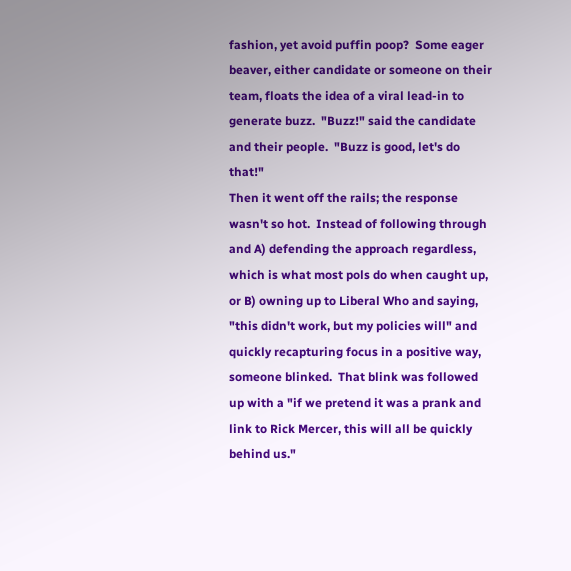fashion, yet avoid puffin poop?  Some eager beaver, either candidate or someone on their team, floats the idea of a viral lead-in to generate buzz.  "Buzz!" said the candidate and their people.  "Buzz is good, let's do that!"
Then it went off the rails; the response wasn't so hot.  Instead of following through and A) defending the approach regardless, which is what most pols do when caught up, or B) owning up to Liberal Who and saying, "this didn't work, but my policies will" and quickly recapturing focus in a positive way, someone blinked.  That blink was followed up with a "if we pretend it was a prank and link to Rick Mercer, this will all be quickly behind us."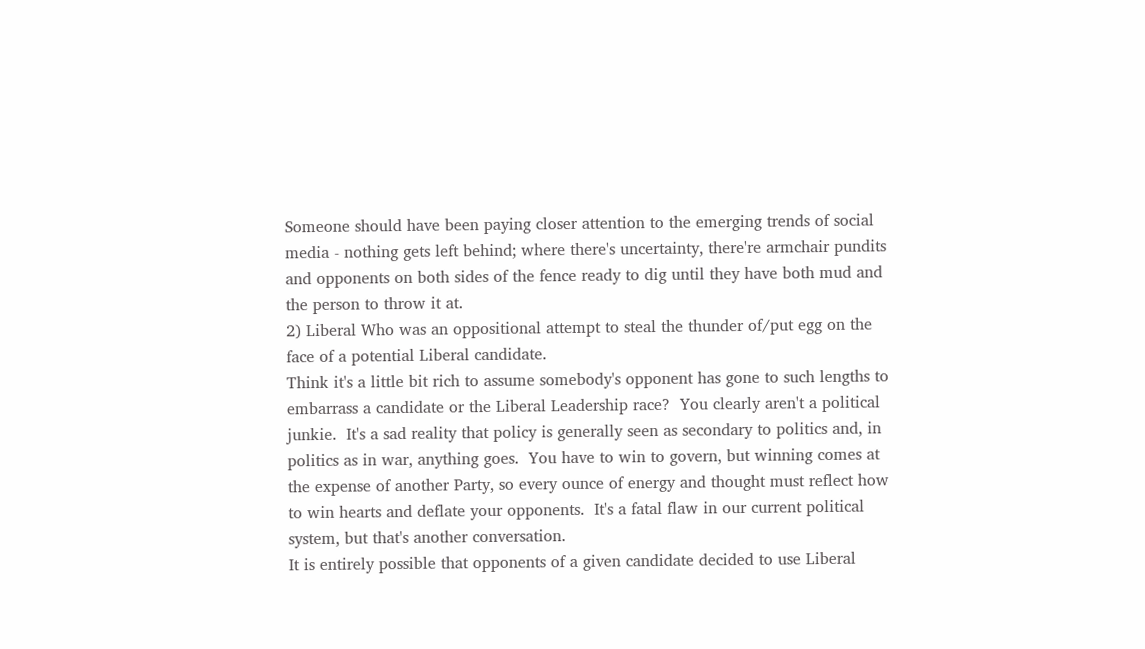Someone should have been paying closer attention to the emerging trends of social media - nothing gets left behind; where there's uncertainty, there're armchair pundits and opponents on both sides of the fence ready to dig until they have both mud and the person to throw it at.
2) Liberal Who was an oppositional attempt to steal the thunder of/put egg on the face of a potential Liberal candidate.
Think it's a little bit rich to assume somebody's opponent has gone to such lengths to embarrass a candidate or the Liberal Leadership race?  You clearly aren't a political junkie.  It's a sad reality that policy is generally seen as secondary to politics and, in politics as in war, anything goes.  You have to win to govern, but winning comes at the expense of another Party, so every ounce of energy and thought must reflect how to win hearts and deflate your opponents.  It's a fatal flaw in our current political system, but that's another conversation.
It is entirely possible that opponents of a given candidate decided to use Liberal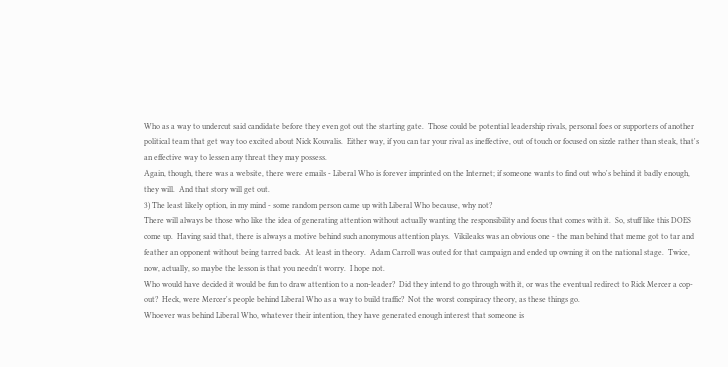Who as a way to undercut said candidate before they even got out the starting gate.  Those could be potential leadership rivals, personal foes or supporters of another political team that get way too excited about Nick Kouvalis.  Either way, if you can tar your rival as ineffective, out of touch or focused on sizzle rather than steak, that's an effective way to lessen any threat they may possess.
Again, though, there was a website, there were emails - Liberal Who is forever imprinted on the Internet; if someone wants to find out who's behind it badly enough, they will.  And that story will get out.
3) The least likely option, in my mind - some random person came up with Liberal Who because, why not?
There will always be those who like the idea of generating attention without actually wanting the responsibility and focus that comes with it.  So, stuff like this DOES come up.  Having said that, there is always a motive behind such anonymous attention plays.  Vikileaks was an obvious one - the man behind that meme got to tar and feather an opponent without being tarred back.  At least in theory.  Adam Carroll was outed for that campaign and ended up owning it on the national stage.  Twice, now, actually, so maybe the lesson is that you needn't worry.  I hope not.
Who would have decided it would be fun to draw attention to a non-leader?  Did they intend to go through with it, or was the eventual redirect to Rick Mercer a cop-out?  Heck, were Mercer's people behind Liberal Who as a way to build traffic?  Not the worst conspiracy theory, as these things go.
Whoever was behind Liberal Who, whatever their intention, they have generated enough interest that someone is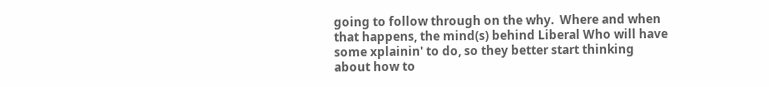going to follow through on the why.  Where and when that happens, the mind(s) behind Liberal Who will have some xplainin' to do, so they better start thinking about how to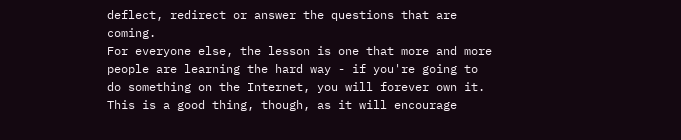deflect, redirect or answer the questions that are coming.
For everyone else, the lesson is one that more and more people are learning the hard way - if you're going to do something on the Internet, you will forever own it.  This is a good thing, though, as it will encourage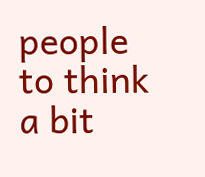people to think a bit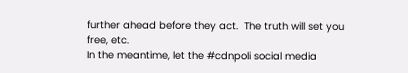further ahead before they act.  The truth will set you free, etc.
In the meantime, let the #cdnpoli social media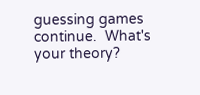guessing games continue.  What's your theory?